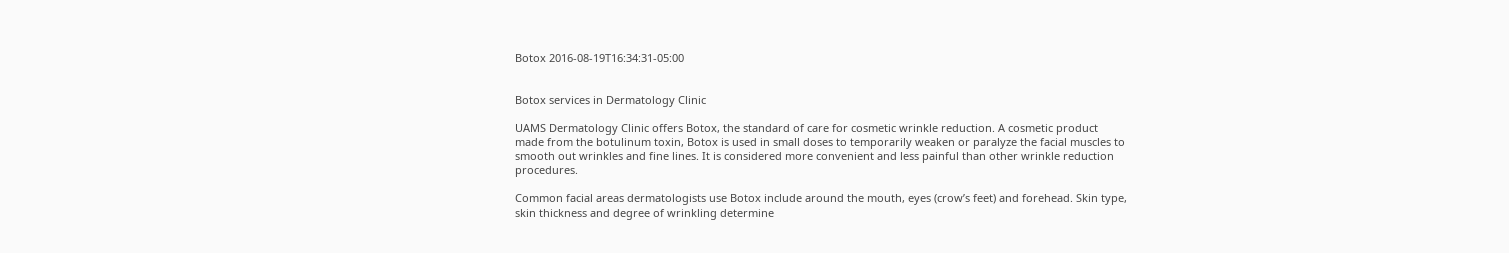Botox 2016-08-19T16:34:31-05:00


Botox services in Dermatology Clinic

UAMS Dermatology Clinic offers Botox, the standard of care for cosmetic wrinkle reduction. A cosmetic product made from the botulinum toxin, Botox is used in small doses to temporarily weaken or paralyze the facial muscles to smooth out wrinkles and fine lines. It is considered more convenient and less painful than other wrinkle reduction procedures.

Common facial areas dermatologists use Botox include around the mouth, eyes (crow’s feet) and forehead. Skin type, skin thickness and degree of wrinkling determine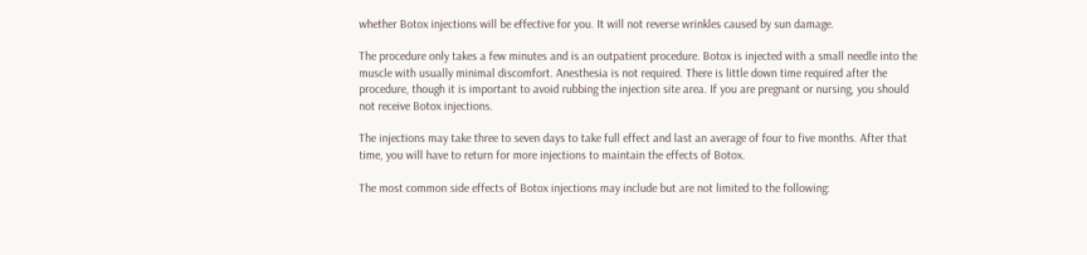whether Botox injections will be effective for you. It will not reverse wrinkles caused by sun damage.

The procedure only takes a few minutes and is an outpatient procedure. Botox is injected with a small needle into the muscle with usually minimal discomfort. Anesthesia is not required. There is little down time required after the procedure, though it is important to avoid rubbing the injection site area. If you are pregnant or nursing, you should not receive Botox injections.

The injections may take three to seven days to take full effect and last an average of four to five months. After that time, you will have to return for more injections to maintain the effects of Botox.

The most common side effects of Botox injections may include but are not limited to the following: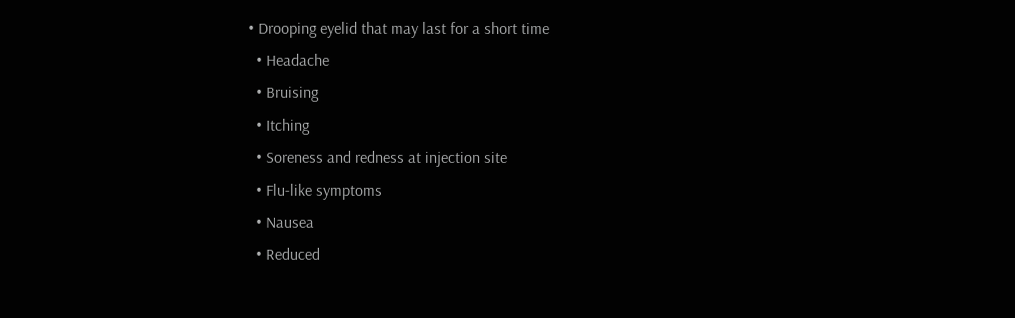• Drooping eyelid that may last for a short time
  • Headache
  • Bruising
  • Itching
  • Soreness and redness at injection site
  • Flu-like symptoms
  • Nausea
  • Reduced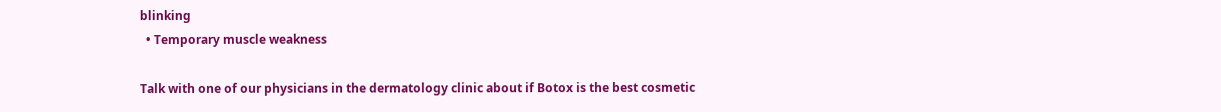blinking
  • Temporary muscle weakness

Talk with one of our physicians in the dermatology clinic about if Botox is the best cosmetic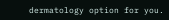dermatology option for you.